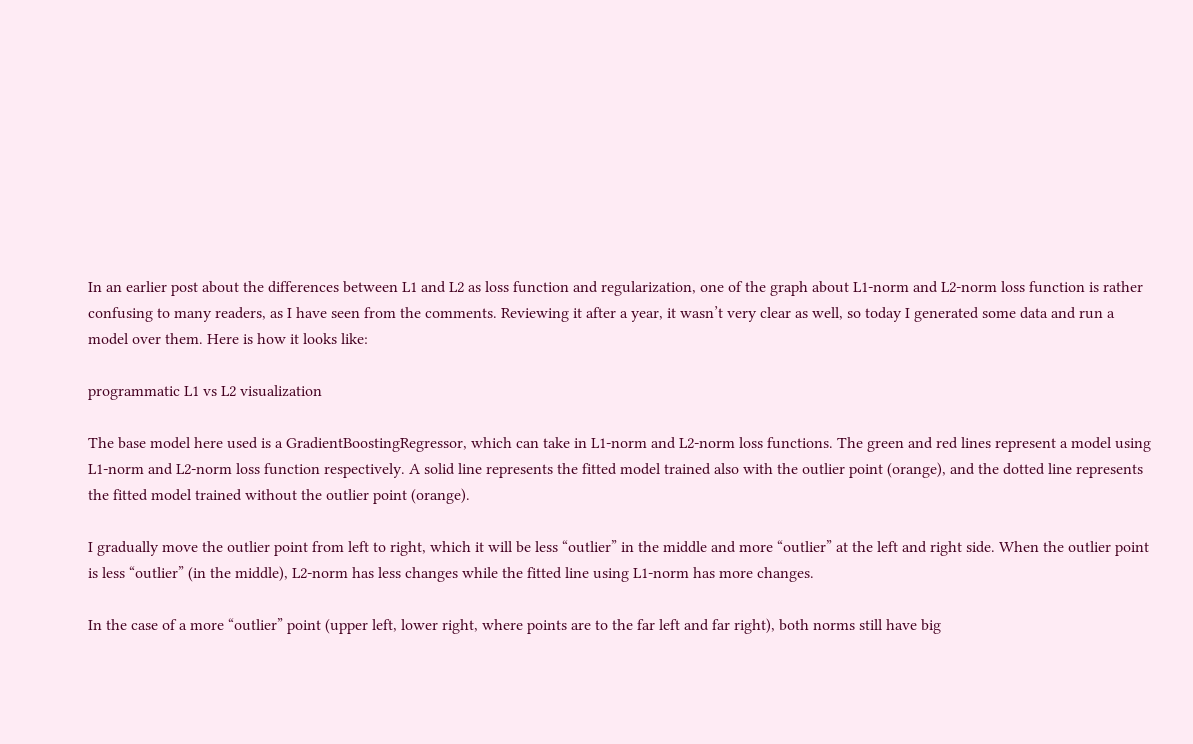In an earlier post about the differences between L1 and L2 as loss function and regularization, one of the graph about L1-norm and L2-norm loss function is rather confusing to many readers, as I have seen from the comments. Reviewing it after a year, it wasn’t very clear as well, so today I generated some data and run a model over them. Here is how it looks like:

programmatic L1 vs L2 visualization

The base model here used is a GradientBoostingRegressor, which can take in L1-norm and L2-norm loss functions. The green and red lines represent a model using L1-norm and L2-norm loss function respectively. A solid line represents the fitted model trained also with the outlier point (orange), and the dotted line represents the fitted model trained without the outlier point (orange).

I gradually move the outlier point from left to right, which it will be less “outlier” in the middle and more “outlier” at the left and right side. When the outlier point is less “outlier” (in the middle), L2-norm has less changes while the fitted line using L1-norm has more changes.

In the case of a more “outlier” point (upper left, lower right, where points are to the far left and far right), both norms still have big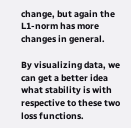change, but again the L1-norm has more changes in general.

By visualizing data, we can get a better idea what stability is with respective to these two loss functions.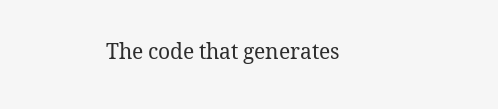The code that generates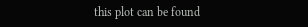this plot can be found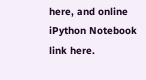here, and online iPython Notebook link here.